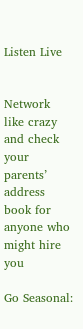Listen Live


Network like crazy and check your parents’ address book for anyone who might hire you

Go Seasonal: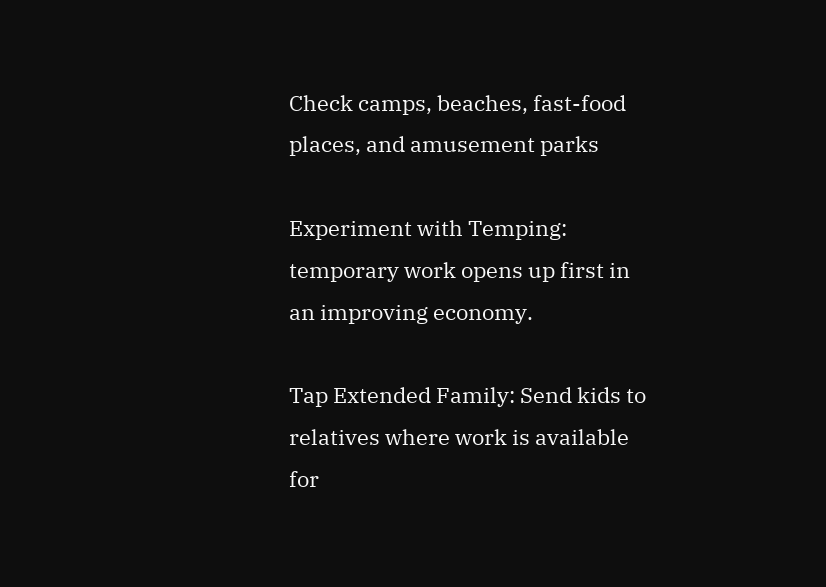Check camps, beaches, fast-food places, and amusement parks

Experiment with Temping: temporary work opens up first in an improving economy.

Tap Extended Family: Send kids to relatives where work is available for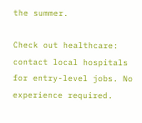the summer.

Check out healthcare: contact local hospitals for entry-level jobs. No experience required.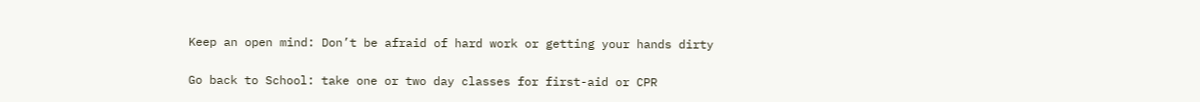Keep an open mind: Don’t be afraid of hard work or getting your hands dirty

Go back to School: take one or two day classes for first-aid or CPR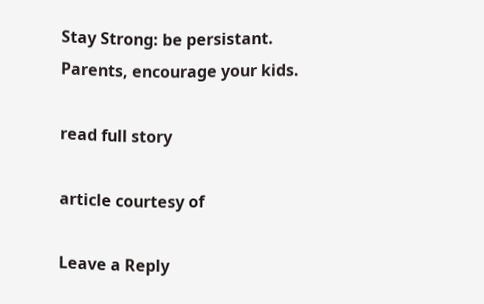Stay Strong: be persistant. Parents, encourage your kids.

read full story

article courtesy of

Leave a Reply